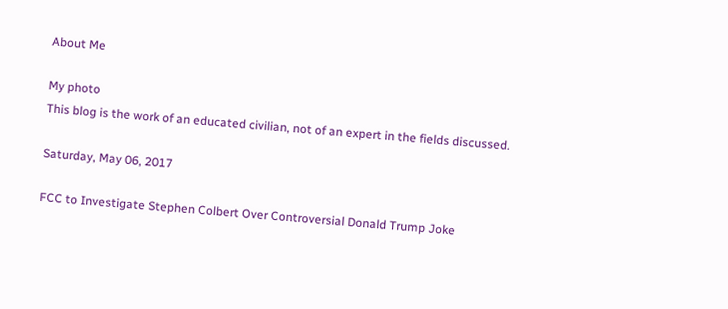About Me

My photo
This blog is the work of an educated civilian, not of an expert in the fields discussed.

Saturday, May 06, 2017

FCC to Investigate Stephen Colbert Over Controversial Donald Trump Joke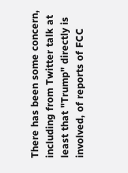There has been some concern, including from Twitter talk at least that "Trump" directly is involved, of reports of FCC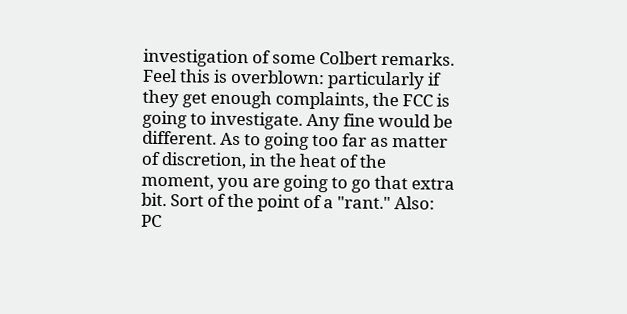investigation of some Colbert remarks. Feel this is overblown: particularly if they get enough complaints, the FCC is going to investigate. Any fine would be different. As to going too far as matter of discretion, in the heat of the moment, you are going to go that extra bit. Sort of the point of a "rant." Also: PC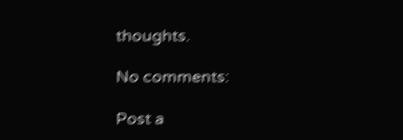thoughts.

No comments:

Post a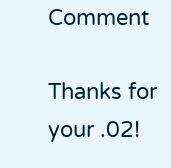Comment

Thanks for your .02!